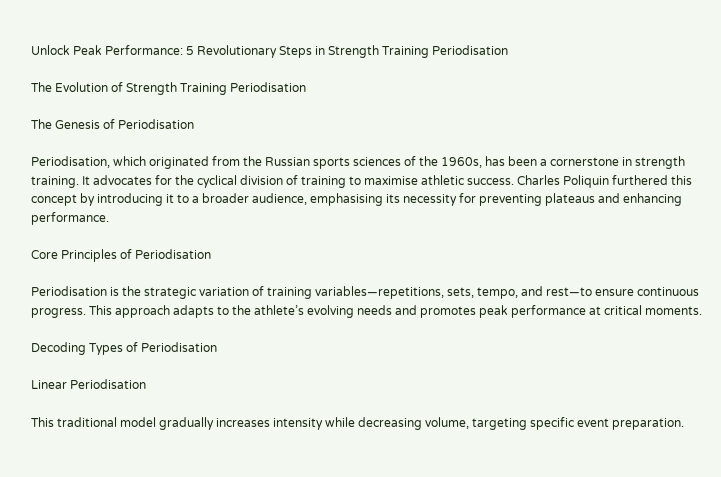Unlock Peak Performance: 5 Revolutionary Steps in Strength Training Periodisation

The Evolution of Strength Training Periodisation

The Genesis of Periodisation

Periodisation, which originated from the Russian sports sciences of the 1960s, has been a cornerstone in strength training. It advocates for the cyclical division of training to maximise athletic success. Charles Poliquin furthered this concept by introducing it to a broader audience, emphasising its necessity for preventing plateaus and enhancing performance.

Core Principles of Periodisation

Periodisation is the strategic variation of training variables—repetitions, sets, tempo, and rest—to ensure continuous progress. This approach adapts to the athlete’s evolving needs and promotes peak performance at critical moments.

Decoding Types of Periodisation

Linear Periodisation

This traditional model gradually increases intensity while decreasing volume, targeting specific event preparation.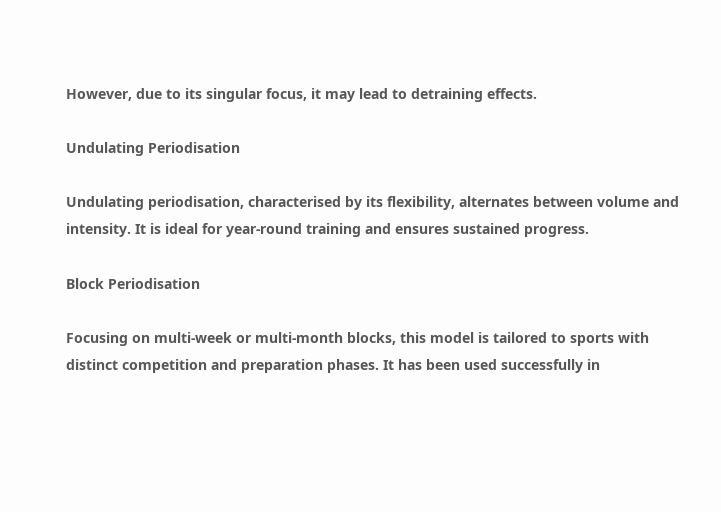However, due to its singular focus, it may lead to detraining effects.

Undulating Periodisation

Undulating periodisation, characterised by its flexibility, alternates between volume and intensity. It is ideal for year-round training and ensures sustained progress.

Block Periodisation

Focusing on multi-week or multi-month blocks, this model is tailored to sports with distinct competition and preparation phases. It has been used successfully in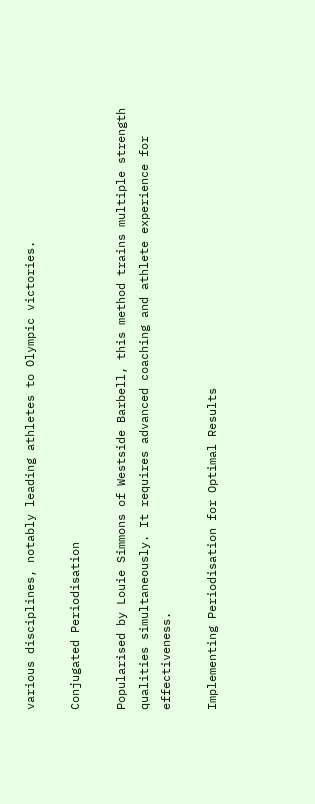various disciplines, notably leading athletes to Olympic victories.

Conjugated Periodisation

Popularised by Louie Simmons of Westside Barbell, this method trains multiple strength qualities simultaneously. It requires advanced coaching and athlete experience for effectiveness.

Implementing Periodisation for Optimal Results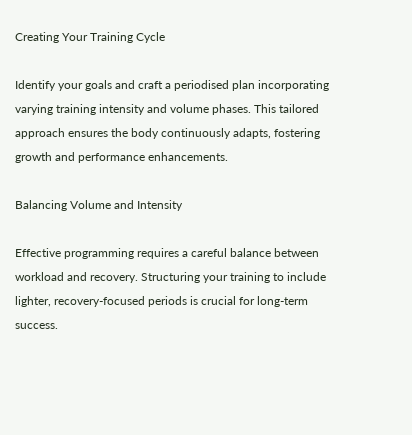Creating Your Training Cycle

Identify your goals and craft a periodised plan incorporating varying training intensity and volume phases. This tailored approach ensures the body continuously adapts, fostering growth and performance enhancements.

Balancing Volume and Intensity

Effective programming requires a careful balance between workload and recovery. Structuring your training to include lighter, recovery-focused periods is crucial for long-term success.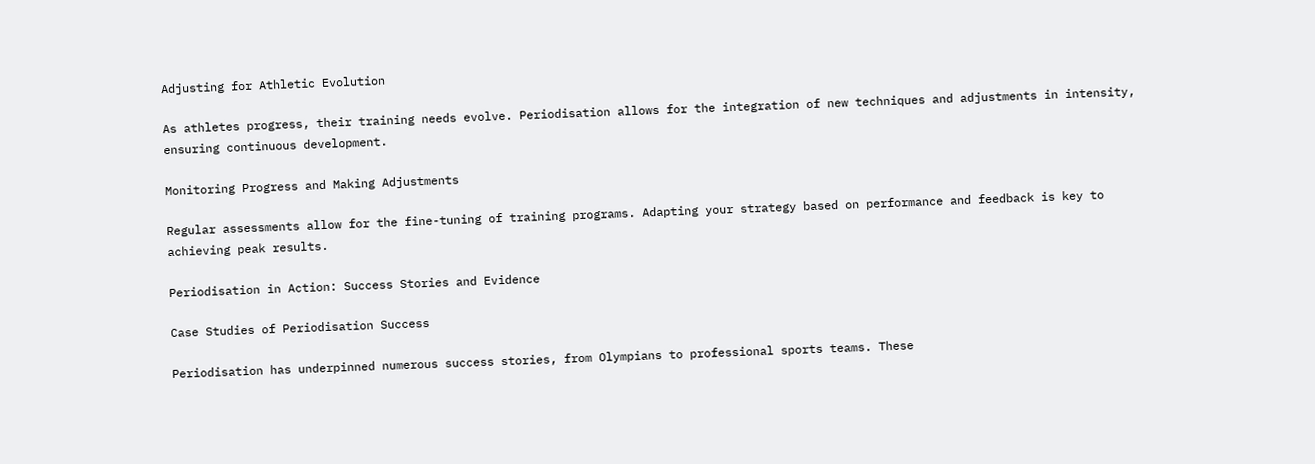Adjusting for Athletic Evolution

As athletes progress, their training needs evolve. Periodisation allows for the integration of new techniques and adjustments in intensity, ensuring continuous development.

Monitoring Progress and Making Adjustments

Regular assessments allow for the fine-tuning of training programs. Adapting your strategy based on performance and feedback is key to achieving peak results.

Periodisation in Action: Success Stories and Evidence

Case Studies of Periodisation Success

Periodisation has underpinned numerous success stories, from Olympians to professional sports teams. These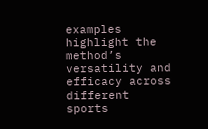examples highlight the method’s versatility and efficacy across different sports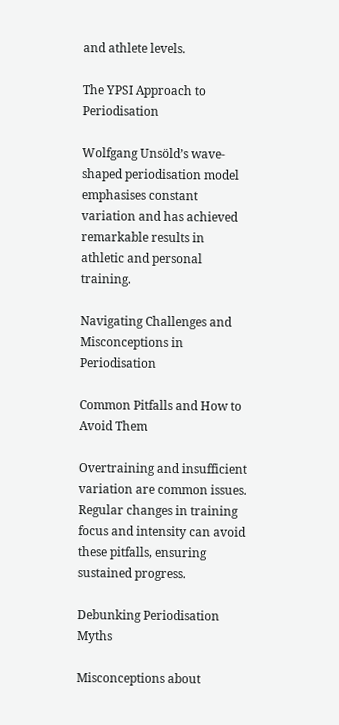and athlete levels.

The YPSI Approach to Periodisation

Wolfgang Unsöld’s wave-shaped periodisation model emphasises constant variation and has achieved remarkable results in athletic and personal training.

Navigating Challenges and Misconceptions in Periodisation

Common Pitfalls and How to Avoid Them

Overtraining and insufficient variation are common issues. Regular changes in training focus and intensity can avoid these pitfalls, ensuring sustained progress.

Debunking Periodisation Myths

Misconceptions about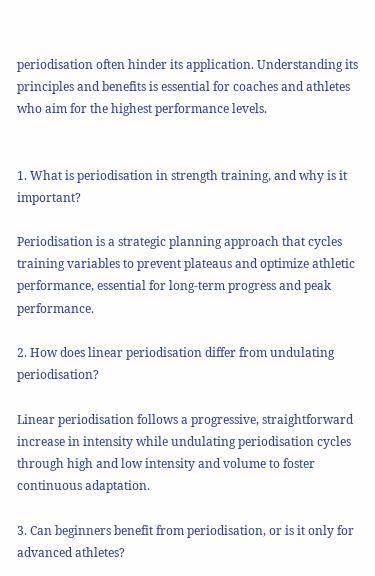periodisation often hinder its application. Understanding its principles and benefits is essential for coaches and athletes who aim for the highest performance levels.


1. What is periodisation in strength training, and why is it important?

Periodisation is a strategic planning approach that cycles training variables to prevent plateaus and optimize athletic performance, essential for long-term progress and peak performance.

2. How does linear periodisation differ from undulating periodisation?

Linear periodisation follows a progressive, straightforward increase in intensity while undulating periodisation cycles through high and low intensity and volume to foster continuous adaptation.

3. Can beginners benefit from periodisation, or is it only for advanced athletes?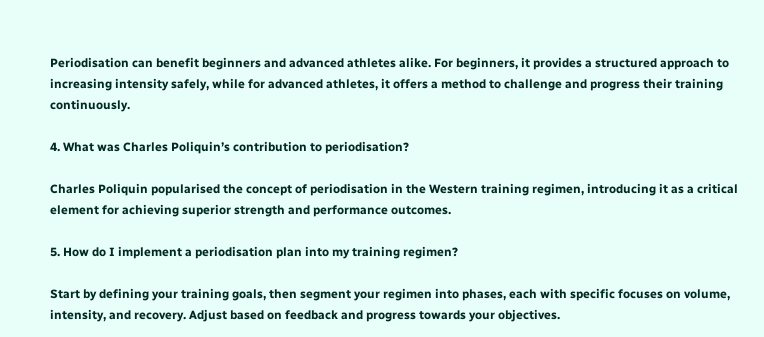Periodisation can benefit beginners and advanced athletes alike. For beginners, it provides a structured approach to increasing intensity safely, while for advanced athletes, it offers a method to challenge and progress their training continuously.

4. What was Charles Poliquin’s contribution to periodisation?

Charles Poliquin popularised the concept of periodisation in the Western training regimen, introducing it as a critical element for achieving superior strength and performance outcomes.

5. How do I implement a periodisation plan into my training regimen?

Start by defining your training goals, then segment your regimen into phases, each with specific focuses on volume, intensity, and recovery. Adjust based on feedback and progress towards your objectives.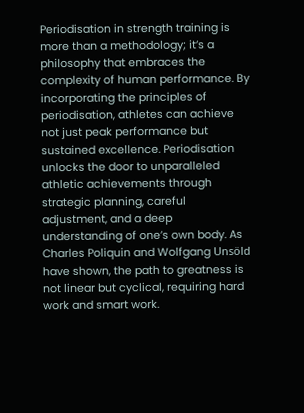Periodisation in strength training is more than a methodology; it’s a philosophy that embraces the complexity of human performance. By incorporating the principles of periodisation, athletes can achieve not just peak performance but sustained excellence. Periodisation unlocks the door to unparalleled athletic achievements through strategic planning, careful adjustment, and a deep understanding of one’s own body. As Charles Poliquin and Wolfgang Unsöld have shown, the path to greatness is not linear but cyclical, requiring hard work and smart work.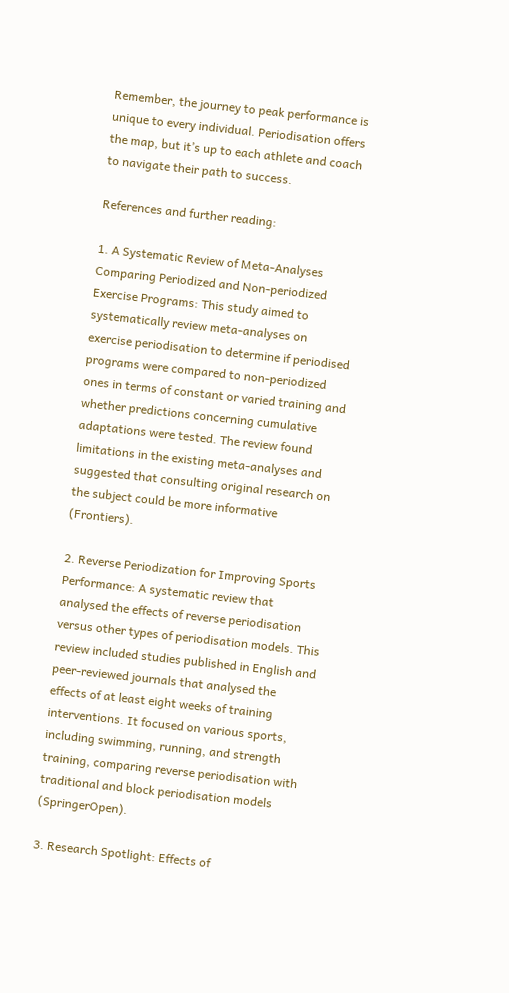Remember, the journey to peak performance is unique to every individual. Periodisation offers the map, but it’s up to each athlete and coach to navigate their path to success.

References and further reading:

1. A Systematic Review of Meta-Analyses Comparing Periodized and Non-periodized Exercise Programs: This study aimed to systematically review meta-analyses on exercise periodisation to determine if periodised programs were compared to non-periodized ones in terms of constant or varied training and whether predictions concerning cumulative adaptations were tested. The review found limitations in the existing meta-analyses and suggested that consulting original research on the subject could be more informative (Frontiers).

2. Reverse Periodization for Improving Sports Performance: A systematic review that analysed the effects of reverse periodisation versus other types of periodisation models. This review included studies published in English and peer-reviewed journals that analysed the effects of at least eight weeks of training interventions. It focused on various sports, including swimming, running, and strength training, comparing reverse periodisation with traditional and block periodisation models (SpringerOpen).

3. Research Spotlight: Effects of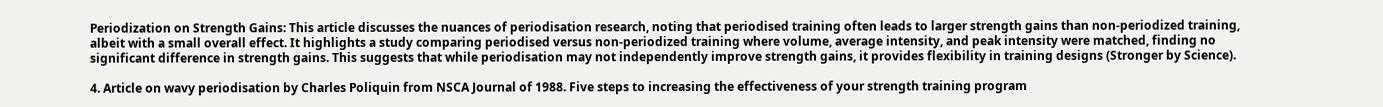Periodization on Strength Gains: This article discusses the nuances of periodisation research, noting that periodised training often leads to larger strength gains than non-periodized training, albeit with a small overall effect. It highlights a study comparing periodised versus non-periodized training where volume, average intensity, and peak intensity were matched, finding no significant difference in strength gains. This suggests that while periodisation may not independently improve strength gains, it provides flexibility in training designs (Stronger by Science).

4. Article on wavy periodisation by Charles Poliquin from NSCA Journal of 1988. Five steps to increasing the effectiveness of your strength training program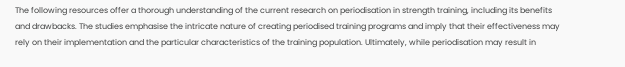The following resources offer a thorough understanding of the current research on periodisation in strength training, including its benefits and drawbacks. The studies emphasise the intricate nature of creating periodised training programs and imply that their effectiveness may rely on their implementation and the particular characteristics of the training population. Ultimately, while periodisation may result in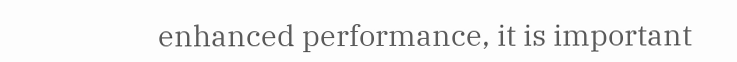enhanced performance, it is important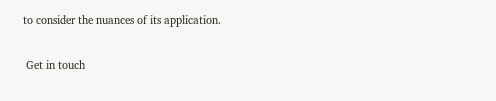to consider the nuances of its application.

 Get in touch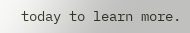today to learn more.